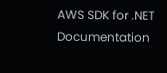AWS SDK for .NET Documentation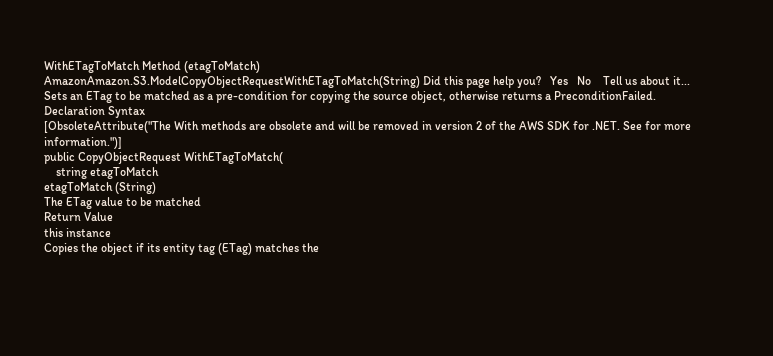WithETagToMatch Method (etagToMatch)
AmazonAmazon.S3.ModelCopyObjectRequestWithETagToMatch(String) Did this page help you?   Yes   No    Tell us about it...
Sets an ETag to be matched as a pre-condition for copying the source object, otherwise returns a PreconditionFailed.
Declaration Syntax
[ObsoleteAttribute("The With methods are obsolete and will be removed in version 2 of the AWS SDK for .NET. See for more information.")]
public CopyObjectRequest WithETagToMatch(
    string etagToMatch
etagToMatch (String)
The ETag value to be matched
Return Value
this instance
Copies the object if its entity tag (ETag) matches the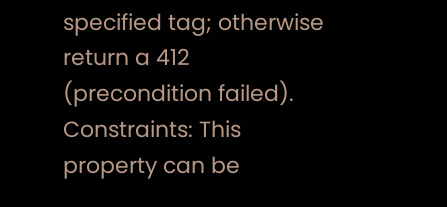specified tag; otherwise return a 412 (precondition failed). Constraints: This property can be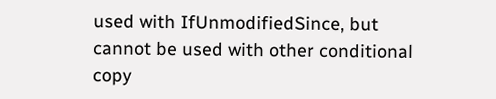used with IfUnmodifiedSince, but cannot be used with other conditional copy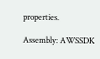properties.

Assembly: AWSSDK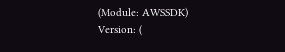(Module: AWSSDK) Version: (